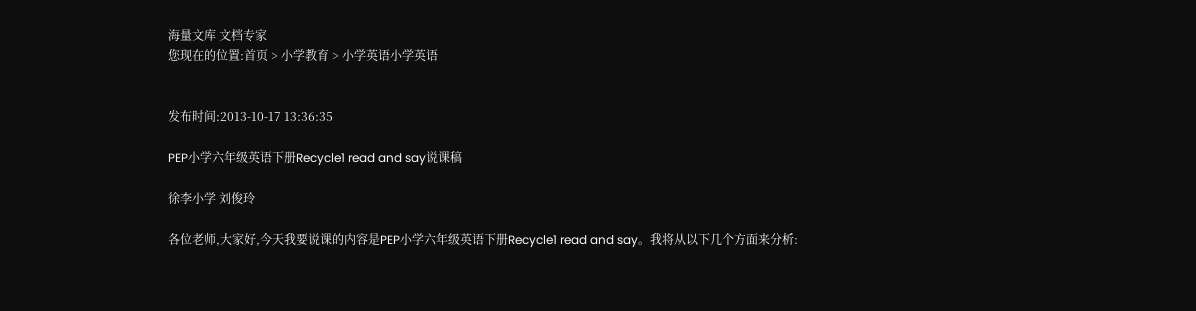海量文库 文档专家
您现在的位置:首页 > 小学教育 > 小学英语小学英语


发布时间:2013-10-17 13:36:35

PEP小学六年级英语下册Recycle1 read and say说课稿

徐李小学 刘俊玲

各位老师,大家好,今天我要说课的内容是PEP小学六年级英语下册Recycle1 read and say。我将从以下几个方面来分析: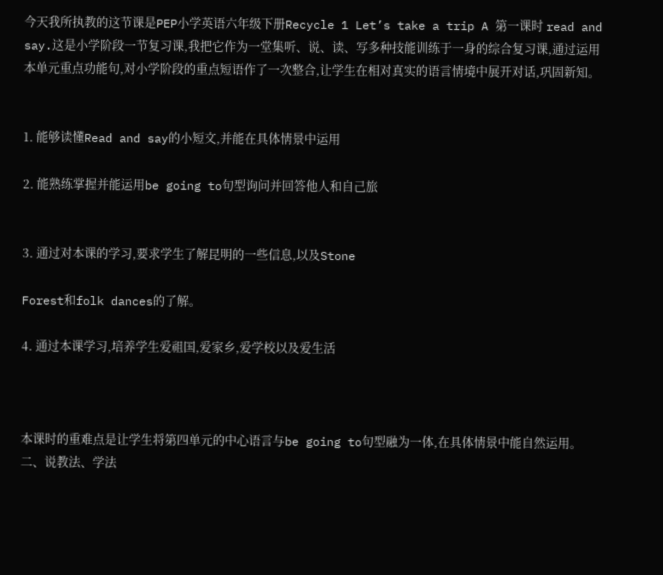今天我所执教的这节课是PEP小学英语六年级下册Recycle 1 Let’s take a trip A 第一课时 read and say.这是小学阶段一节复习课,我把它作为一堂集听、说、读、写多种技能训练于一身的综合复习课,通过运用本单元重点功能句,对小学阶段的重点短语作了一次整合,让学生在相对真实的语言情境中展开对话,巩固新知。


1. 能够读懂Read and say的小短文,并能在具体情景中运用

2. 能熟练掌握并能运用be going to句型询问并回答他人和自己旅


3. 通过对本课的学习,要求学生了解昆明的一些信息,以及Stone

Forest和folk dances的了解。

4. 通过本课学习,培养学生爱祖国,爱家乡,爱学校以及爱生活



本课时的重难点是让学生将第四单元的中心语言与be going to句型融为一体,在具体情景中能自然运用。 二、说教法、学法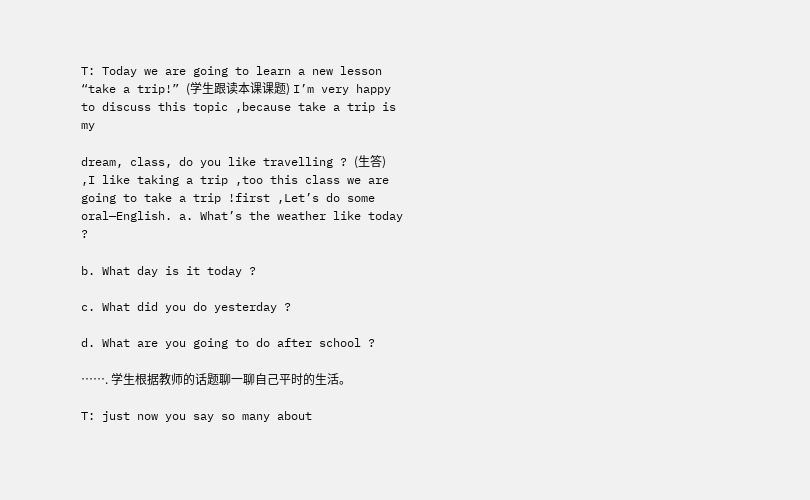T: Today we are going to learn a new lesson “take a trip!” (学生跟读本课课题) I’m very happy to discuss this topic ,because take a trip is my

dream, class, do you like travelling ? (生答) ,I like taking a trip ,too this class we are going to take a trip !first ,Let’s do some oral—English. a. What’s the weather like today ?

b. What day is it today ?

c. What did you do yesterday ?

d. What are you going to do after school ?

……. 学生根据教师的话题聊一聊自己平时的生活。

T: just now you say so many about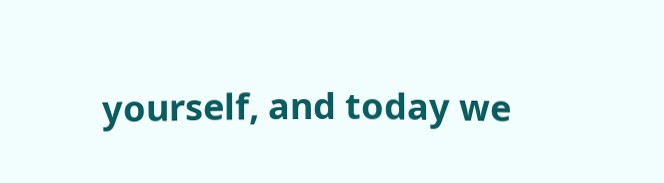yourself, and today we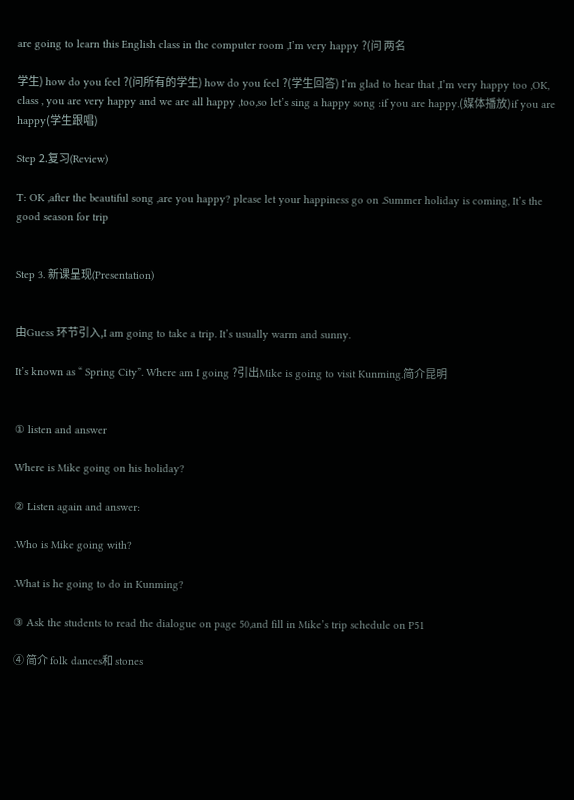are going to learn this English class in the computer room ,I’m very happy ?(问 两名

学生) how do you feel ?(问所有的学生) how do you feel ?(学生回答) I’m glad to hear that ,I’m very happy too ,OK, class , you are very happy and we are all happy ,too,so let’s sing a happy song :if you are happy.(媒体播放)if you are happy(学生跟唱)

Step 2.复习(Review)

T: OK ,after the beautiful song ,are you happy? please let your happiness go on .Summer holiday is coming, It’s the good season for trip


Step 3. 新课呈现(Presentation)


由Guess 环节引入,I am going to take a trip. It’s usually warm and sunny.

It’s known as “ Spring City”. Where am I going ?引出Mike is going to visit Kunming.简介昆明


① listen and answer

Where is Mike going on his holiday?

② Listen again and answer:

.Who is Mike going with?

.What is he going to do in Kunming?

③ Ask the students to read the dialogue on page 50,and fill in Mike’s trip schedule on P51

④ 简介 folk dances和 stones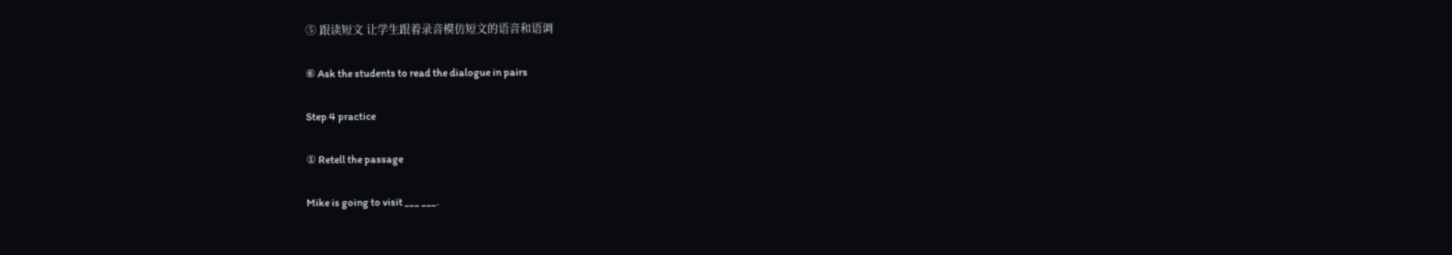⑤ 跟读短文 让学生跟着录音模仿短文的语音和语调

⑥ Ask the students to read the dialogue in pairs

Step 4 practice

① Retell the passage

Mike is going to visit ___ ___.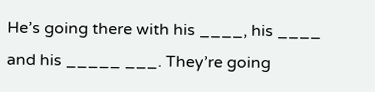He’s going there with his ____, his ____ and his _____ ___. They’re going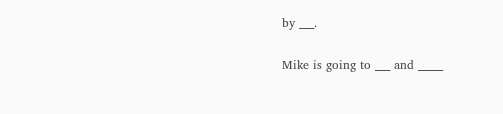by ___.

Mike is going to ___ and _____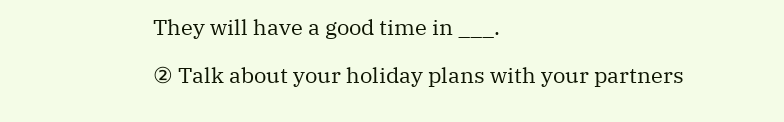They will have a good time in ___.

② Talk about your holiday plans with your partners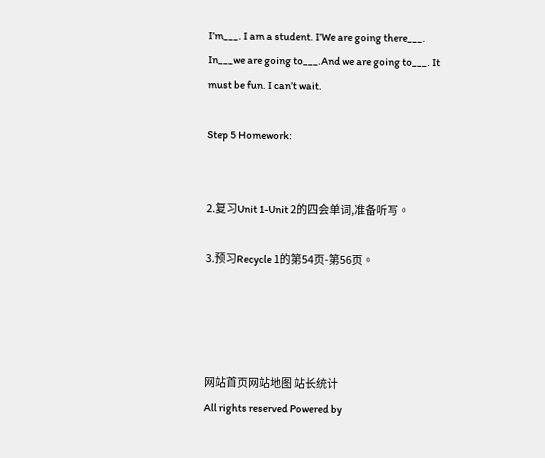I’m___. I am a student. I’We are going there___. In___we are going to___.And we are going to___. It must be fun. I can’t wait.

Step 5 Homework:


2.复习Unit 1-Unit 2的四会单词,准备听写。

3.预习Recycle 1的第54页-第56页。




网站首页网站地图 站长统计
All rights reserved Powered by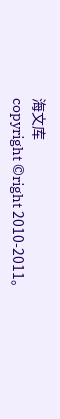海文库
copyright ©right 2010-2011。